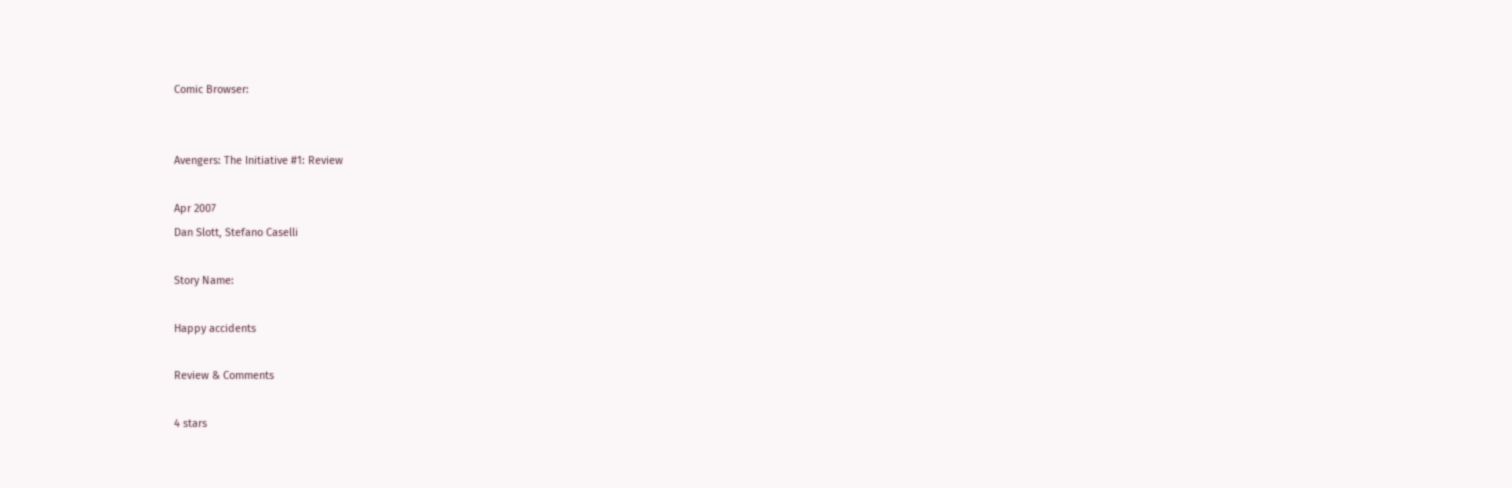Comic Browser:


Avengers: The Initiative #1: Review

Apr 2007
Dan Slott, Stefano Caselli

Story Name:

Happy accidents

Review & Comments

4 stars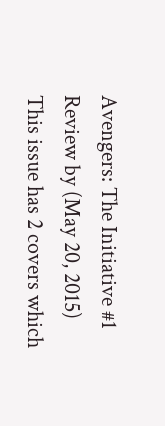Avengers: The Initiative #1 Review by (May 20, 2015)
This issue has 2 covers which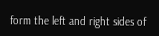form the left and right sides of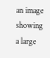an image showing a large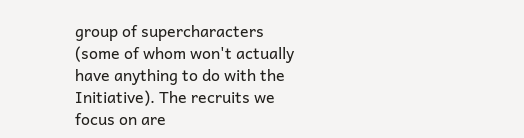group of supercharacters (some of whom won't actually have anything to do with the Initiative). The recruits we focus on are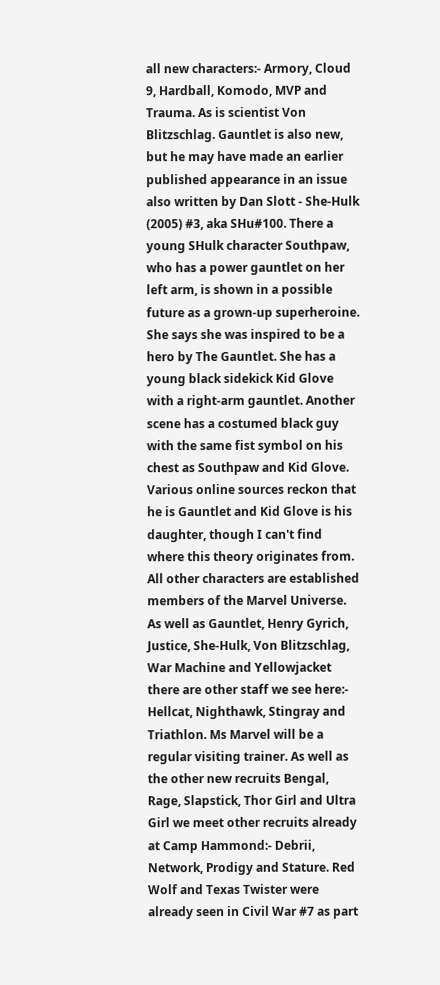all new characters:- Armory, Cloud 9, Hardball, Komodo, MVP and Trauma. As is scientist Von Blitzschlag. Gauntlet is also new, but he may have made an earlier published appearance in an issue also written by Dan Slott - She-Hulk (2005) #3, aka SHu#100. There a young SHulk character Southpaw, who has a power gauntlet on her left arm, is shown in a possible future as a grown-up superheroine. She says she was inspired to be a hero by The Gauntlet. She has a young black sidekick Kid Glove with a right-arm gauntlet. Another scene has a costumed black guy with the same fist symbol on his chest as Southpaw and Kid Glove. Various online sources reckon that he is Gauntlet and Kid Glove is his daughter, though I can't find where this theory originates from. All other characters are established members of the Marvel Universe. As well as Gauntlet, Henry Gyrich, Justice, She-Hulk, Von Blitzschlag, War Machine and Yellowjacket there are other staff we see here:- Hellcat, Nighthawk, Stingray and Triathlon. Ms Marvel will be a regular visiting trainer. As well as the other new recruits Bengal, Rage, Slapstick, Thor Girl and Ultra Girl we meet other recruits already at Camp Hammond:- Debrii, Network, Prodigy and Stature. Red Wolf and Texas Twister were already seen in Civil War #7 as part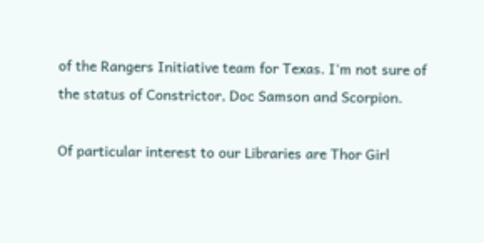of the Rangers Initiative team for Texas. I'm not sure of the status of Constrictor, Doc Samson and Scorpion.

Of particular interest to our Libraries are Thor Girl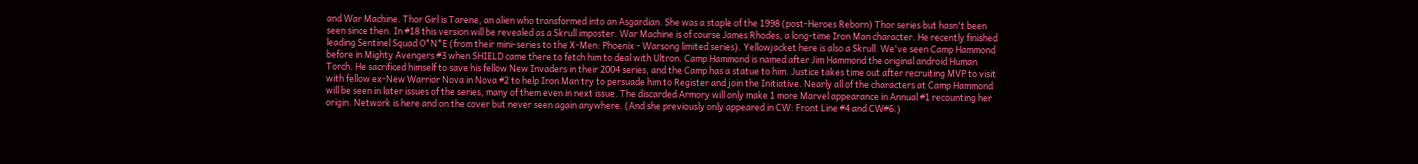and War Machine. Thor Girl is Tarene, an alien who transformed into an Asgardian. She was a staple of the 1998 (post-Heroes Reborn) Thor series but hasn't been seen since then. In #18 this version will be revealed as a Skrull imposter. War Machine is of course James Rhodes, a long-time Iron Man character. He recently finished leading Sentinel Squad O*N*E (from their mini-series to the X-Men: Phoenix - Warsong limited series). Yellowjacket here is also a Skrull. We've seen Camp Hammond before in Mighty Avengers #3 when SHIELD came there to fetch him to deal with Ultron. Camp Hammond is named after Jim Hammond the original android Human Torch. He sacrificed himself to save his fellow New Invaders in their 2004 series, and the Camp has a statue to him. Justice takes time out after recruiting MVP to visit with fellow ex-New Warrior Nova in Nova #2 to help Iron Man try to persuade him to Register and join the Initiative. Nearly all of the characters at Camp Hammond will be seen in later issues of the series, many of them even in next issue. The discarded Armory will only make 1 more Marvel appearance in Annual #1 recounting her origin. Network is here and on the cover but never seen again anywhere. (And she previously only appeared in CW: Front Line #4 and CW#6.)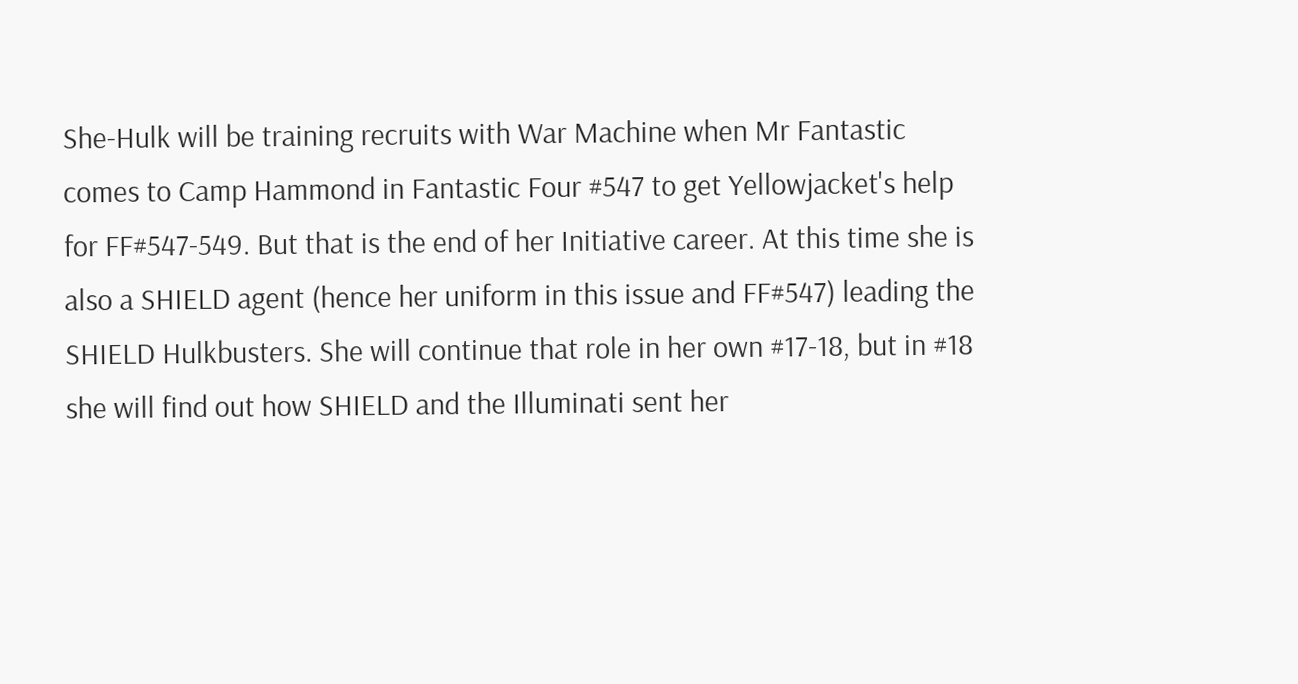She-Hulk will be training recruits with War Machine when Mr Fantastic comes to Camp Hammond in Fantastic Four #547 to get Yellowjacket's help for FF#547-549. But that is the end of her Initiative career. At this time she is also a SHIELD agent (hence her uniform in this issue and FF#547) leading the SHIELD Hulkbusters. She will continue that role in her own #17-18, but in #18 she will find out how SHIELD and the Illuminati sent her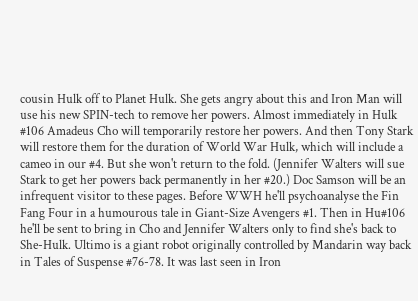cousin Hulk off to Planet Hulk. She gets angry about this and Iron Man will use his new SPIN-tech to remove her powers. Almost immediately in Hulk #106 Amadeus Cho will temporarily restore her powers. And then Tony Stark will restore them for the duration of World War Hulk, which will include a cameo in our #4. But she won't return to the fold. (Jennifer Walters will sue Stark to get her powers back permanently in her #20.) Doc Samson will be an infrequent visitor to these pages. Before WWH he'll psychoanalyse the Fin Fang Four in a humourous tale in Giant-Size Avengers #1. Then in Hu#106 he'll be sent to bring in Cho and Jennifer Walters only to find she's back to She-Hulk. Ultimo is a giant robot originally controlled by Mandarin way back in Tales of Suspense #76-78. It was last seen in Iron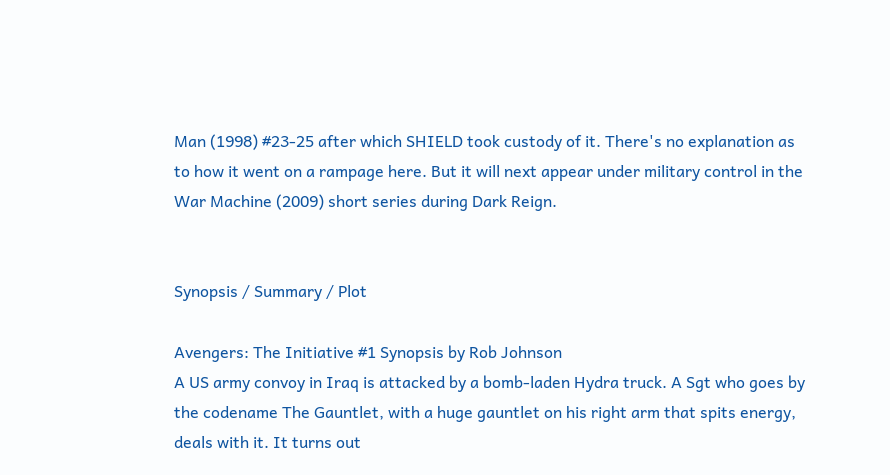Man (1998) #23-25 after which SHIELD took custody of it. There's no explanation as to how it went on a rampage here. But it will next appear under military control in the War Machine (2009) short series during Dark Reign.


Synopsis / Summary / Plot

Avengers: The Initiative #1 Synopsis by Rob Johnson
A US army convoy in Iraq is attacked by a bomb-laden Hydra truck. A Sgt who goes by the codename The Gauntlet, with a huge gauntlet on his right arm that spits energy, deals with it. It turns out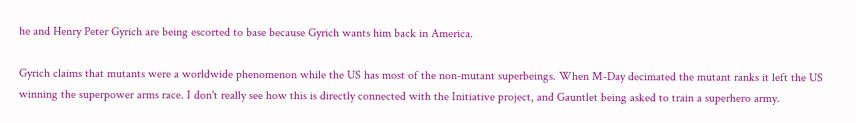he and Henry Peter Gyrich are being escorted to base because Gyrich wants him back in America.

Gyrich claims that mutants were a worldwide phenomenon while the US has most of the non-mutant superbeings. When M-Day decimated the mutant ranks it left the US winning the superpower arms race. I don't really see how this is directly connected with the Initiative project, and Gauntlet being asked to train a superhero army.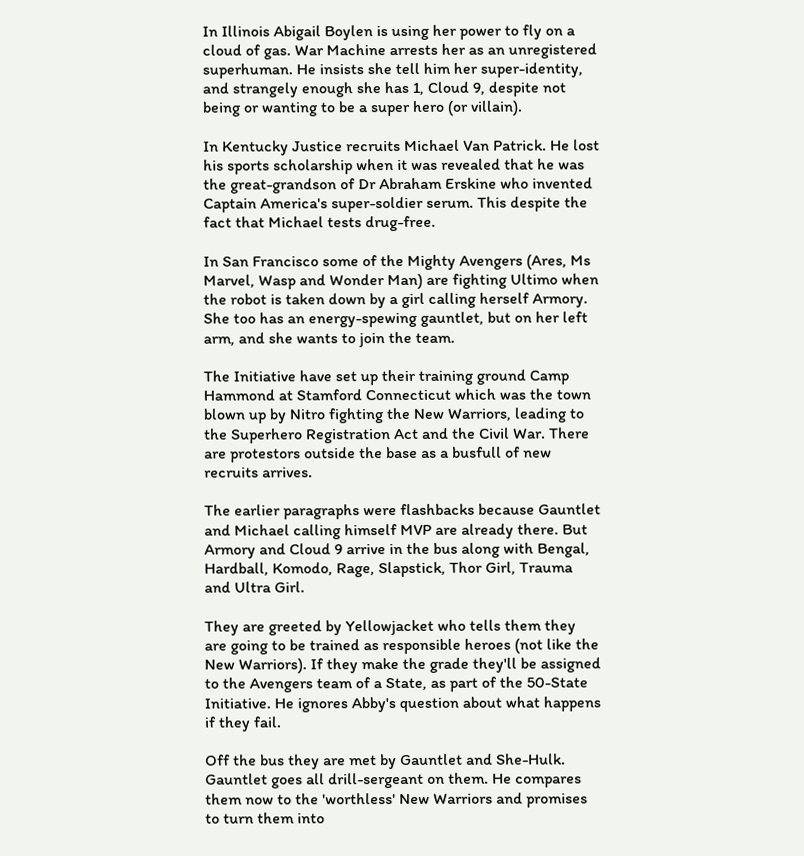In Illinois Abigail Boylen is using her power to fly on a cloud of gas. War Machine arrests her as an unregistered superhuman. He insists she tell him her super-identity, and strangely enough she has 1, Cloud 9, despite not being or wanting to be a super hero (or villain).

In Kentucky Justice recruits Michael Van Patrick. He lost his sports scholarship when it was revealed that he was the great-grandson of Dr Abraham Erskine who invented Captain America's super-soldier serum. This despite the fact that Michael tests drug-free.

In San Francisco some of the Mighty Avengers (Ares, Ms Marvel, Wasp and Wonder Man) are fighting Ultimo when the robot is taken down by a girl calling herself Armory. She too has an energy-spewing gauntlet, but on her left arm, and she wants to join the team.

The Initiative have set up their training ground Camp Hammond at Stamford Connecticut which was the town blown up by Nitro fighting the New Warriors, leading to the Superhero Registration Act and the Civil War. There are protestors outside the base as a busfull of new recruits arrives.

The earlier paragraphs were flashbacks because Gauntlet and Michael calling himself MVP are already there. But Armory and Cloud 9 arrive in the bus along with Bengal, Hardball, Komodo, Rage, Slapstick, Thor Girl, Trauma and Ultra Girl.

They are greeted by Yellowjacket who tells them they are going to be trained as responsible heroes (not like the New Warriors). If they make the grade they'll be assigned to the Avengers team of a State, as part of the 50-State Initiative. He ignores Abby's question about what happens if they fail.

Off the bus they are met by Gauntlet and She-Hulk. Gauntlet goes all drill-sergeant on them. He compares them now to the 'worthless' New Warriors and promises to turn them into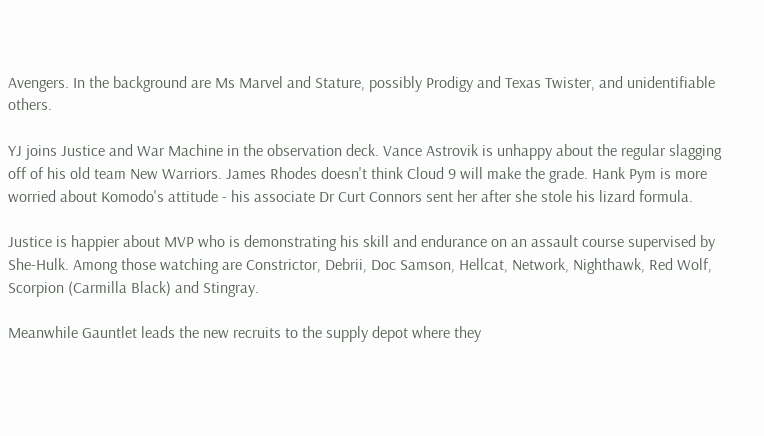Avengers. In the background are Ms Marvel and Stature, possibly Prodigy and Texas Twister, and unidentifiable others.

YJ joins Justice and War Machine in the observation deck. Vance Astrovik is unhappy about the regular slagging off of his old team New Warriors. James Rhodes doesn't think Cloud 9 will make the grade. Hank Pym is more worried about Komodo's attitude - his associate Dr Curt Connors sent her after she stole his lizard formula.

Justice is happier about MVP who is demonstrating his skill and endurance on an assault course supervised by She-Hulk. Among those watching are Constrictor, Debrii, Doc Samson, Hellcat, Network, Nighthawk, Red Wolf, Scorpion (Carmilla Black) and Stingray.

Meanwhile Gauntlet leads the new recruits to the supply depot where they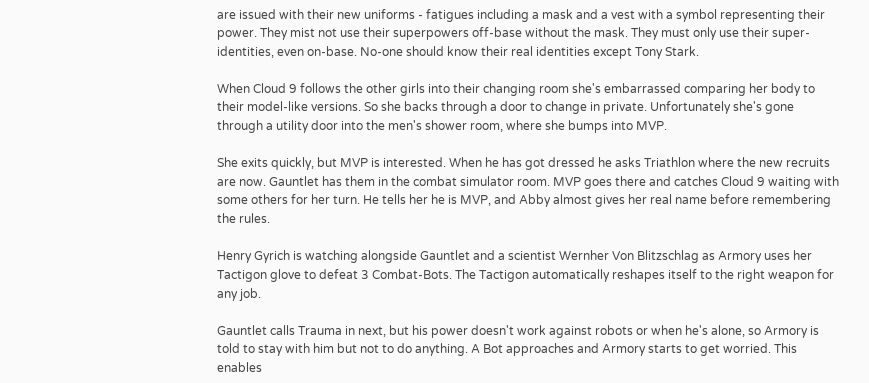are issued with their new uniforms - fatigues including a mask and a vest with a symbol representing their power. They mist not use their superpowers off-base without the mask. They must only use their super-identities, even on-base. No-one should know their real identities except Tony Stark.

When Cloud 9 follows the other girls into their changing room she's embarrassed comparing her body to their model-like versions. So she backs through a door to change in private. Unfortunately she's gone through a utility door into the men's shower room, where she bumps into MVP.

She exits quickly, but MVP is interested. When he has got dressed he asks Triathlon where the new recruits are now. Gauntlet has them in the combat simulator room. MVP goes there and catches Cloud 9 waiting with some others for her turn. He tells her he is MVP, and Abby almost gives her real name before remembering the rules.

Henry Gyrich is watching alongside Gauntlet and a scientist Wernher Von Blitzschlag as Armory uses her Tactigon glove to defeat 3 Combat-Bots. The Tactigon automatically reshapes itself to the right weapon for any job.

Gauntlet calls Trauma in next, but his power doesn't work against robots or when he's alone, so Armory is told to stay with him but not to do anything. A Bot approaches and Armory starts to get worried. This enables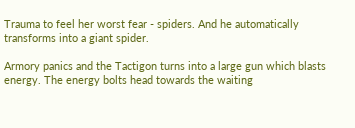Trauma to feel her worst fear - spiders. And he automatically transforms into a giant spider.

Armory panics and the Tactigon turns into a large gun which blasts energy. The energy bolts head towards the waiting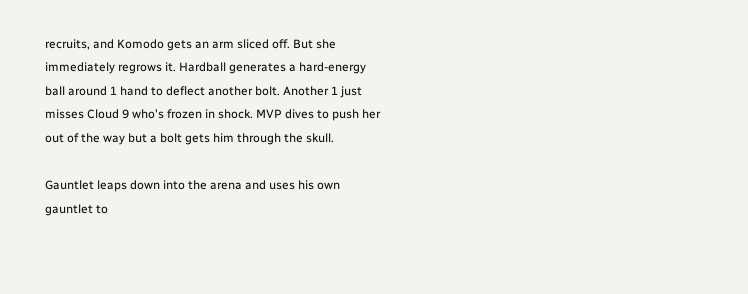recruits, and Komodo gets an arm sliced off. But she immediately regrows it. Hardball generates a hard-energy ball around 1 hand to deflect another bolt. Another 1 just misses Cloud 9 who's frozen in shock. MVP dives to push her out of the way but a bolt gets him through the skull.

Gauntlet leaps down into the arena and uses his own gauntlet to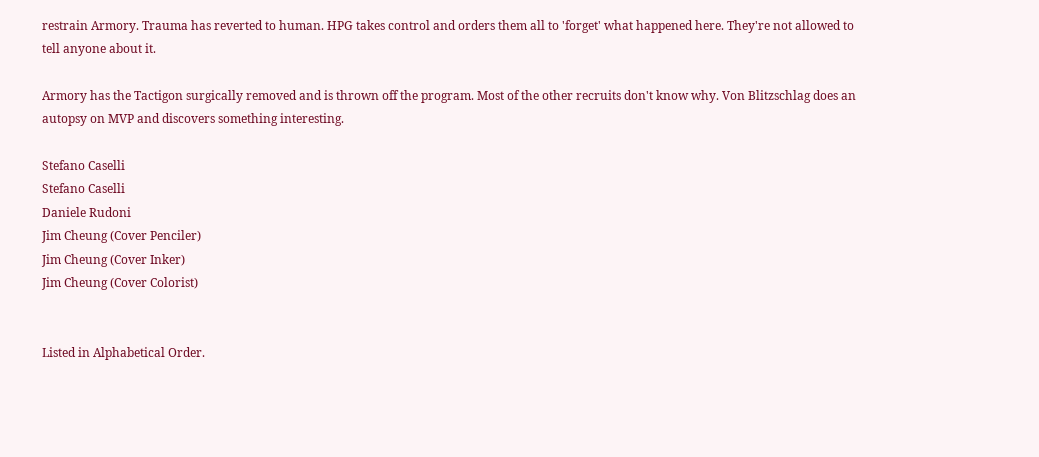restrain Armory. Trauma has reverted to human. HPG takes control and orders them all to 'forget' what happened here. They're not allowed to tell anyone about it.

Armory has the Tactigon surgically removed and is thrown off the program. Most of the other recruits don't know why. Von Blitzschlag does an autopsy on MVP and discovers something interesting.

Stefano Caselli
Stefano Caselli
Daniele Rudoni
Jim Cheung (Cover Penciler)
Jim Cheung (Cover Inker)
Jim Cheung (Cover Colorist)


Listed in Alphabetical Order.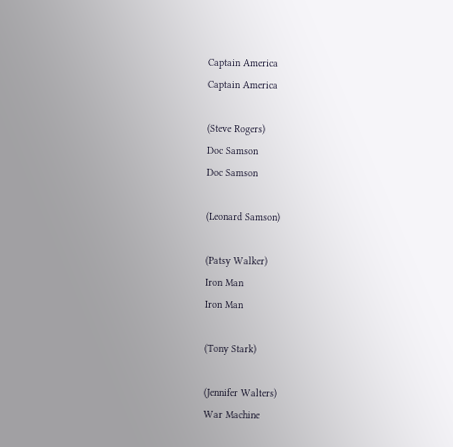Captain America
Captain America

(Steve Rogers)
Doc Samson
Doc Samson

(Leonard Samson)

(Patsy Walker)
Iron Man
Iron Man

(Tony Stark)

(Jennifer Walters)
War Machine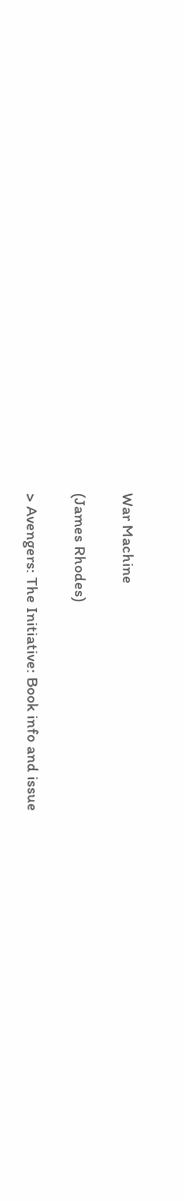War Machine

(James Rhodes)

> Avengers: The Initiative: Book info and issue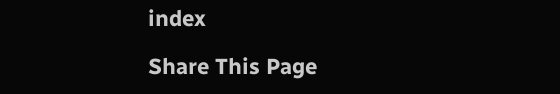index

Share This Page